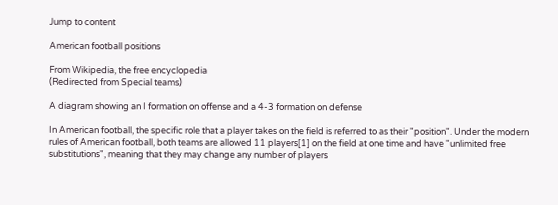Jump to content

American football positions

From Wikipedia, the free encyclopedia
(Redirected from Special teams)

A diagram showing an I formation on offense and a 4-3 formation on defense

In American football, the specific role that a player takes on the field is referred to as their "position". Under the modern rules of American football, both teams are allowed 11 players[1] on the field at one time and have "unlimited free substitutions", meaning that they may change any number of players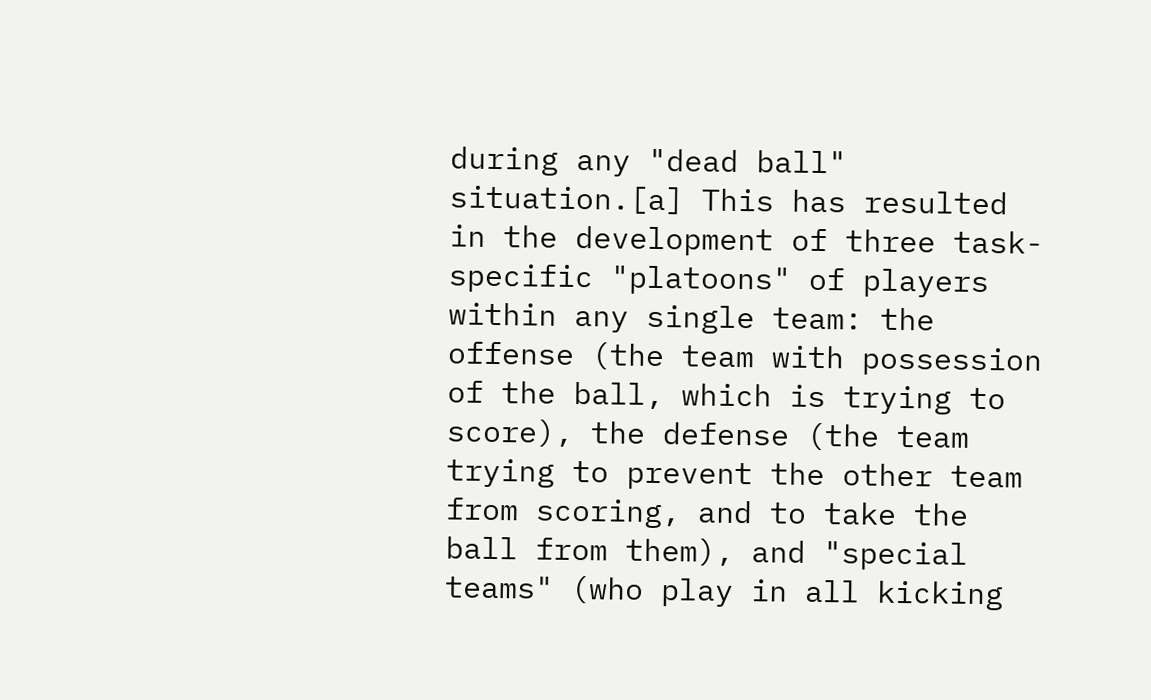during any "dead ball" situation.[a] This has resulted in the development of three task-specific "platoons" of players within any single team: the offense (the team with possession of the ball, which is trying to score), the defense (the team trying to prevent the other team from scoring, and to take the ball from them), and "special teams" (who play in all kicking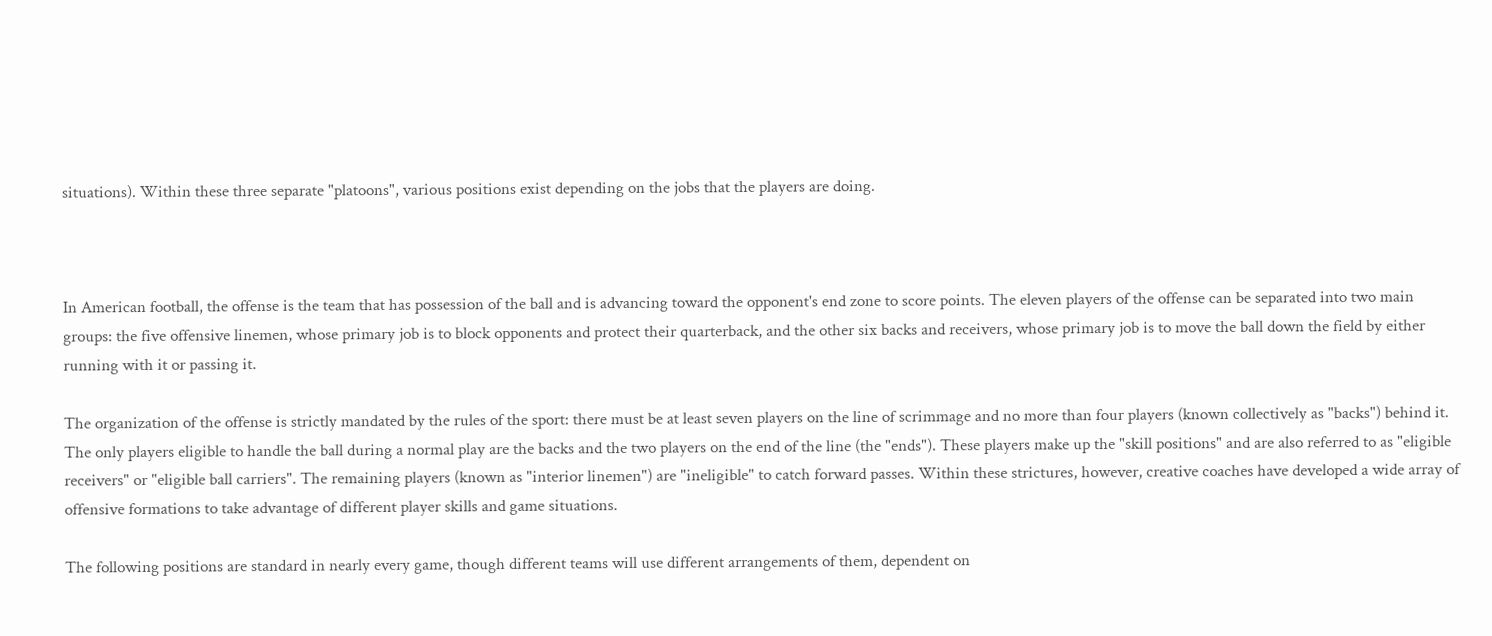situations). Within these three separate "platoons", various positions exist depending on the jobs that the players are doing.



In American football, the offense is the team that has possession of the ball and is advancing toward the opponent's end zone to score points. The eleven players of the offense can be separated into two main groups: the five offensive linemen, whose primary job is to block opponents and protect their quarterback, and the other six backs and receivers, whose primary job is to move the ball down the field by either running with it or passing it.

The organization of the offense is strictly mandated by the rules of the sport: there must be at least seven players on the line of scrimmage and no more than four players (known collectively as "backs") behind it. The only players eligible to handle the ball during a normal play are the backs and the two players on the end of the line (the "ends"). These players make up the "skill positions" and are also referred to as "eligible receivers" or "eligible ball carriers". The remaining players (known as "interior linemen") are "ineligible" to catch forward passes. Within these strictures, however, creative coaches have developed a wide array of offensive formations to take advantage of different player skills and game situations.

The following positions are standard in nearly every game, though different teams will use different arrangements of them, dependent on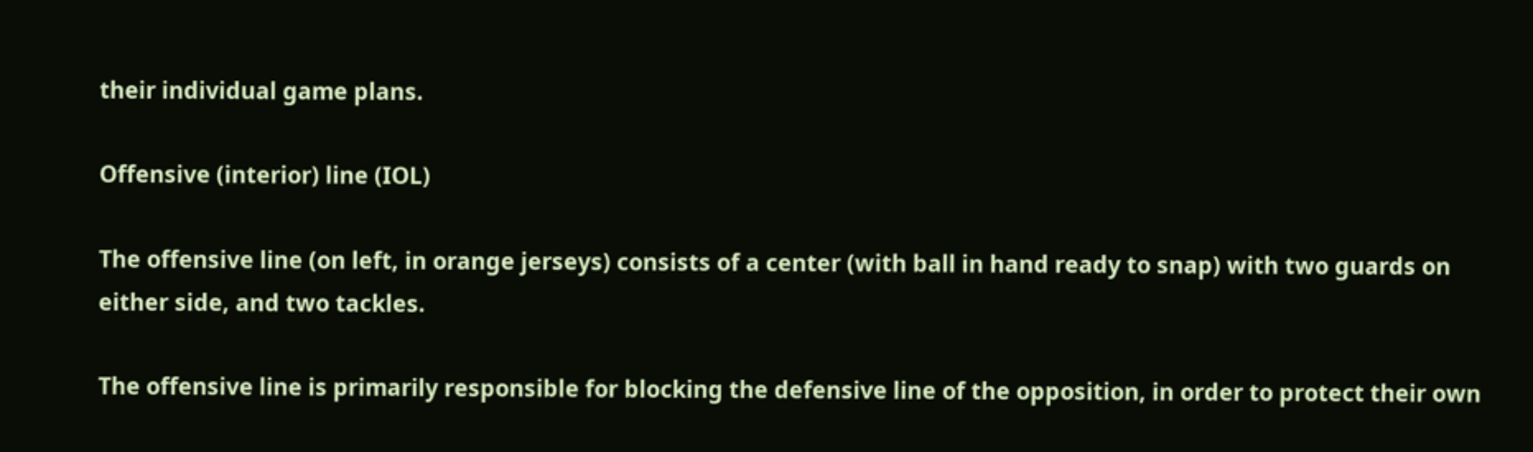their individual game plans.

Offensive (interior) line (IOL)

The offensive line (on left, in orange jerseys) consists of a center (with ball in hand ready to snap) with two guards on either side, and two tackles.

The offensive line is primarily responsible for blocking the defensive line of the opposition, in order to protect their own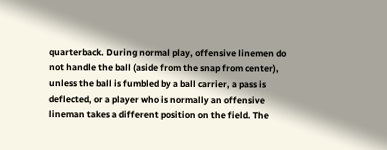quarterback. During normal play, offensive linemen do not handle the ball (aside from the snap from center), unless the ball is fumbled by a ball carrier, a pass is deflected, or a player who is normally an offensive lineman takes a different position on the field. The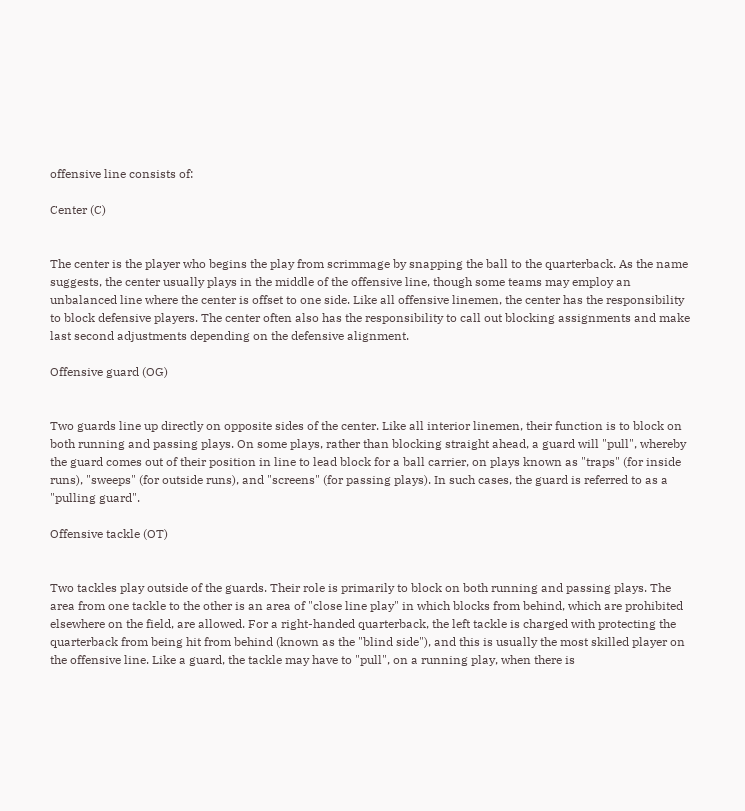offensive line consists of:

Center (C)


The center is the player who begins the play from scrimmage by snapping the ball to the quarterback. As the name suggests, the center usually plays in the middle of the offensive line, though some teams may employ an unbalanced line where the center is offset to one side. Like all offensive linemen, the center has the responsibility to block defensive players. The center often also has the responsibility to call out blocking assignments and make last second adjustments depending on the defensive alignment.

Offensive guard (OG)


Two guards line up directly on opposite sides of the center. Like all interior linemen, their function is to block on both running and passing plays. On some plays, rather than blocking straight ahead, a guard will "pull", whereby the guard comes out of their position in line to lead block for a ball carrier, on plays known as "traps" (for inside runs), "sweeps" (for outside runs), and "screens" (for passing plays). In such cases, the guard is referred to as a "pulling guard".

Offensive tackle (OT)


Two tackles play outside of the guards. Their role is primarily to block on both running and passing plays. The area from one tackle to the other is an area of "close line play" in which blocks from behind, which are prohibited elsewhere on the field, are allowed. For a right-handed quarterback, the left tackle is charged with protecting the quarterback from being hit from behind (known as the "blind side"), and this is usually the most skilled player on the offensive line. Like a guard, the tackle may have to "pull", on a running play, when there is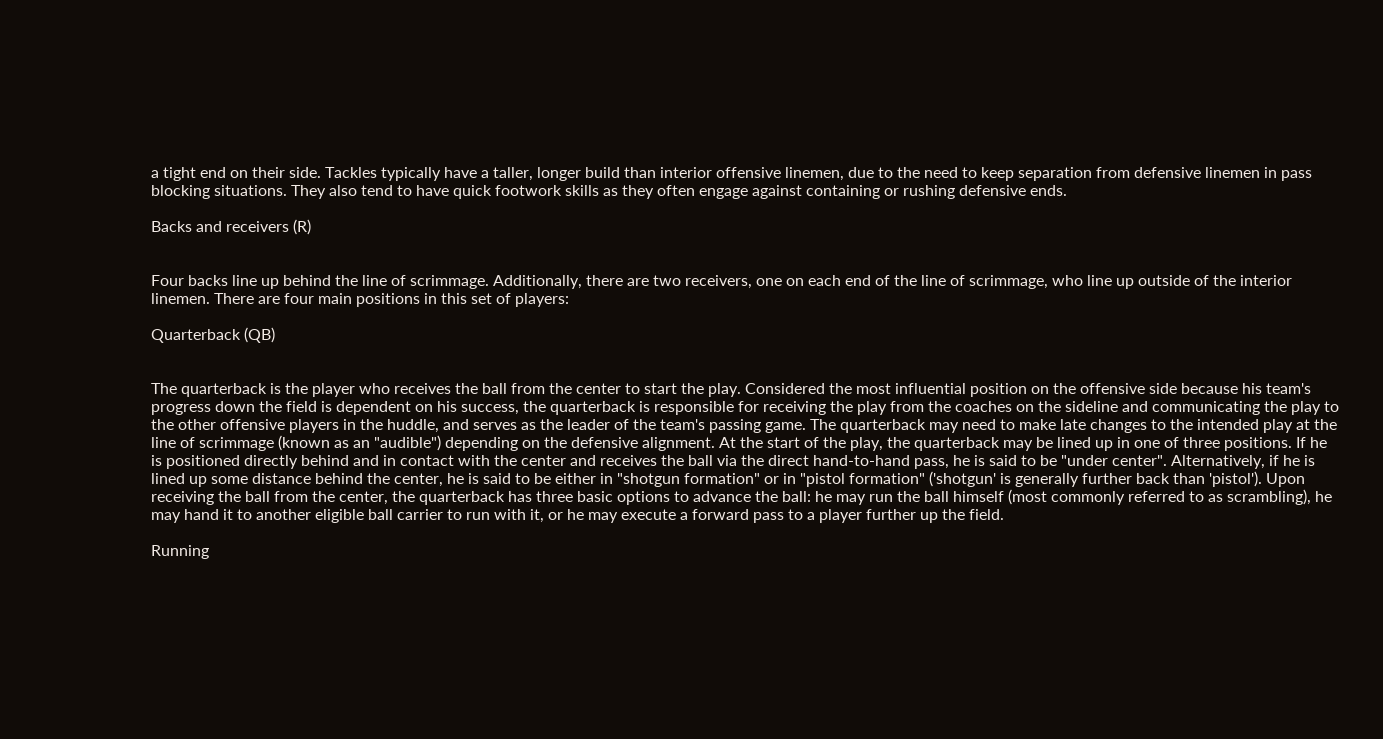a tight end on their side. Tackles typically have a taller, longer build than interior offensive linemen, due to the need to keep separation from defensive linemen in pass blocking situations. They also tend to have quick footwork skills as they often engage against containing or rushing defensive ends.

Backs and receivers (R)


Four backs line up behind the line of scrimmage. Additionally, there are two receivers, one on each end of the line of scrimmage, who line up outside of the interior linemen. There are four main positions in this set of players:

Quarterback (QB)


The quarterback is the player who receives the ball from the center to start the play. Considered the most influential position on the offensive side because his team's progress down the field is dependent on his success, the quarterback is responsible for receiving the play from the coaches on the sideline and communicating the play to the other offensive players in the huddle, and serves as the leader of the team's passing game. The quarterback may need to make late changes to the intended play at the line of scrimmage (known as an "audible") depending on the defensive alignment. At the start of the play, the quarterback may be lined up in one of three positions. If he is positioned directly behind and in contact with the center and receives the ball via the direct hand-to-hand pass, he is said to be "under center". Alternatively, if he is lined up some distance behind the center, he is said to be either in "shotgun formation" or in "pistol formation" ('shotgun' is generally further back than 'pistol'). Upon receiving the ball from the center, the quarterback has three basic options to advance the ball: he may run the ball himself (most commonly referred to as scrambling), he may hand it to another eligible ball carrier to run with it, or he may execute a forward pass to a player further up the field.

Running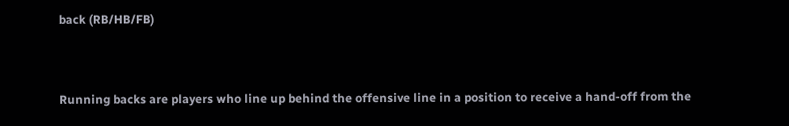back (RB/HB/FB)


Running backs are players who line up behind the offensive line in a position to receive a hand-off from the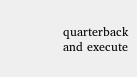quarterback and execute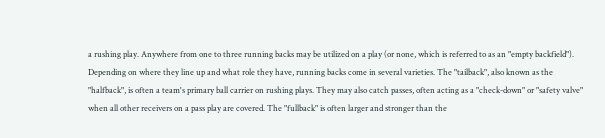a rushing play. Anywhere from one to three running backs may be utilized on a play (or none, which is referred to as an "empty backfield"). Depending on where they line up and what role they have, running backs come in several varieties. The "tailback", also known as the "halfback", is often a team's primary ball carrier on rushing plays. They may also catch passes, often acting as a "check-down" or "safety valve" when all other receivers on a pass play are covered. The "fullback" is often larger and stronger than the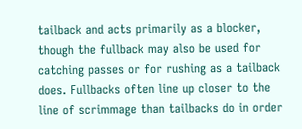tailback and acts primarily as a blocker, though the fullback may also be used for catching passes or for rushing as a tailback does. Fullbacks often line up closer to the line of scrimmage than tailbacks do in order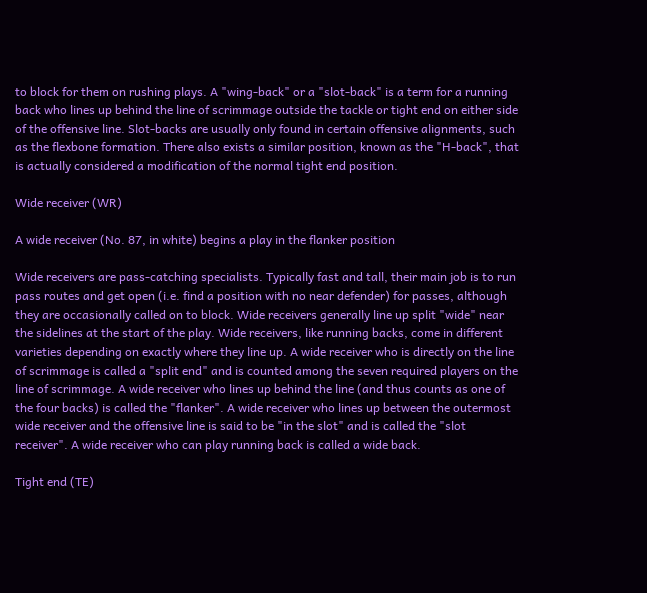to block for them on rushing plays. A "wing-back" or a "slot-back" is a term for a running back who lines up behind the line of scrimmage outside the tackle or tight end on either side of the offensive line. Slot-backs are usually only found in certain offensive alignments, such as the flexbone formation. There also exists a similar position, known as the "H-back", that is actually considered a modification of the normal tight end position.

Wide receiver (WR)

A wide receiver (No. 87, in white) begins a play in the flanker position

Wide receivers are pass-catching specialists. Typically fast and tall, their main job is to run pass routes and get open (i.e. find a position with no near defender) for passes, although they are occasionally called on to block. Wide receivers generally line up split "wide" near the sidelines at the start of the play. Wide receivers, like running backs, come in different varieties depending on exactly where they line up. A wide receiver who is directly on the line of scrimmage is called a "split end" and is counted among the seven required players on the line of scrimmage. A wide receiver who lines up behind the line (and thus counts as one of the four backs) is called the "flanker". A wide receiver who lines up between the outermost wide receiver and the offensive line is said to be "in the slot" and is called the "slot receiver". A wide receiver who can play running back is called a wide back.

Tight end (TE)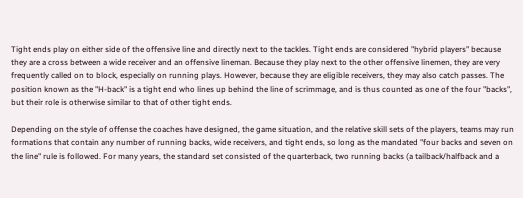Tight ends play on either side of the offensive line and directly next to the tackles. Tight ends are considered "hybrid players" because they are a cross between a wide receiver and an offensive lineman. Because they play next to the other offensive linemen, they are very frequently called on to block, especially on running plays. However, because they are eligible receivers, they may also catch passes. The position known as the "H-back" is a tight end who lines up behind the line of scrimmage, and is thus counted as one of the four "backs", but their role is otherwise similar to that of other tight ends.

Depending on the style of offense the coaches have designed, the game situation, and the relative skill sets of the players, teams may run formations that contain any number of running backs, wide receivers, and tight ends, so long as the mandated "four backs and seven on the line" rule is followed. For many years, the standard set consisted of the quarterback, two running backs (a tailback/halfback and a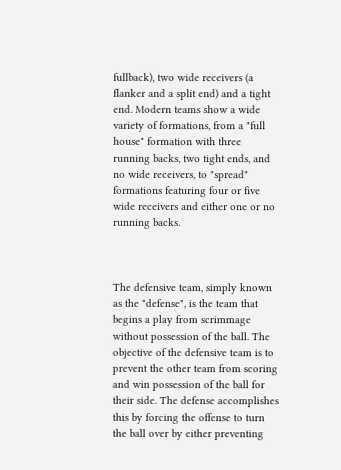fullback), two wide receivers (a flanker and a split end) and a tight end. Modern teams show a wide variety of formations, from a "full house" formation with three running backs, two tight ends, and no wide receivers, to "spread" formations featuring four or five wide receivers and either one or no running backs.



The defensive team, simply known as the "defense", is the team that begins a play from scrimmage without possession of the ball. The objective of the defensive team is to prevent the other team from scoring and win possession of the ball for their side. The defense accomplishes this by forcing the offense to turn the ball over by either preventing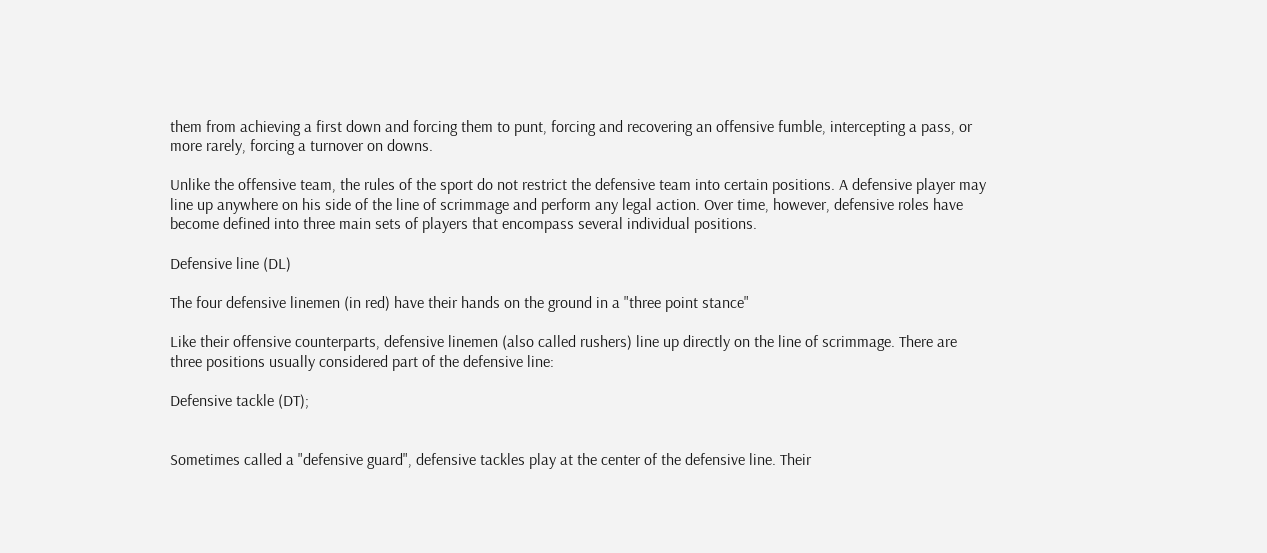them from achieving a first down and forcing them to punt, forcing and recovering an offensive fumble, intercepting a pass, or more rarely, forcing a turnover on downs.

Unlike the offensive team, the rules of the sport do not restrict the defensive team into certain positions. A defensive player may line up anywhere on his side of the line of scrimmage and perform any legal action. Over time, however, defensive roles have become defined into three main sets of players that encompass several individual positions.

Defensive line (DL)

The four defensive linemen (in red) have their hands on the ground in a "three point stance"

Like their offensive counterparts, defensive linemen (also called rushers) line up directly on the line of scrimmage. There are three positions usually considered part of the defensive line:

Defensive tackle (DT);


Sometimes called a "defensive guard", defensive tackles play at the center of the defensive line. Their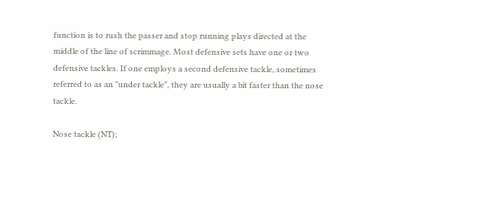function is to rush the passer and stop running plays directed at the middle of the line of scrimmage. Most defensive sets have one or two defensive tackles. If one employs a second defensive tackle, sometimes referred to as an "under tackle", they are usually a bit faster than the nose tackle.

Nose tackle (NT);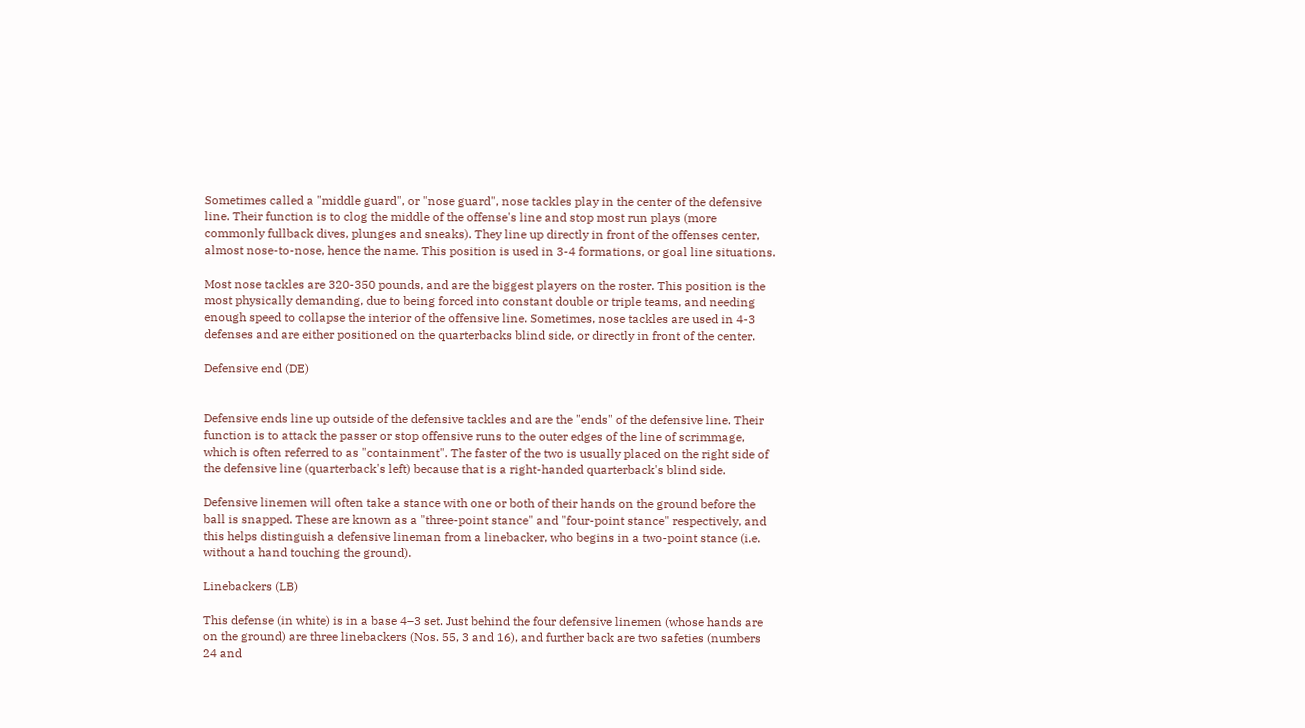Sometimes called a "middle guard", or "nose guard", nose tackles play in the center of the defensive line. Their function is to clog the middle of the offense's line and stop most run plays (more commonly fullback dives, plunges and sneaks). They line up directly in front of the offenses center, almost nose-to-nose, hence the name. This position is used in 3-4 formations, or goal line situations.

Most nose tackles are 320-350 pounds, and are the biggest players on the roster. This position is the most physically demanding, due to being forced into constant double or triple teams, and needing enough speed to collapse the interior of the offensive line. Sometimes, nose tackles are used in 4-3 defenses and are either positioned on the quarterbacks blind side, or directly in front of the center.

Defensive end (DE)


Defensive ends line up outside of the defensive tackles and are the "ends" of the defensive line. Their function is to attack the passer or stop offensive runs to the outer edges of the line of scrimmage, which is often referred to as "containment". The faster of the two is usually placed on the right side of the defensive line (quarterback's left) because that is a right-handed quarterback's blind side.

Defensive linemen will often take a stance with one or both of their hands on the ground before the ball is snapped. These are known as a "three-point stance" and "four-point stance" respectively, and this helps distinguish a defensive lineman from a linebacker, who begins in a two-point stance (i.e. without a hand touching the ground).

Linebackers (LB)

This defense (in white) is in a base 4–3 set. Just behind the four defensive linemen (whose hands are on the ground) are three linebackers (Nos. 55, 3 and 16), and further back are two safeties (numbers 24 and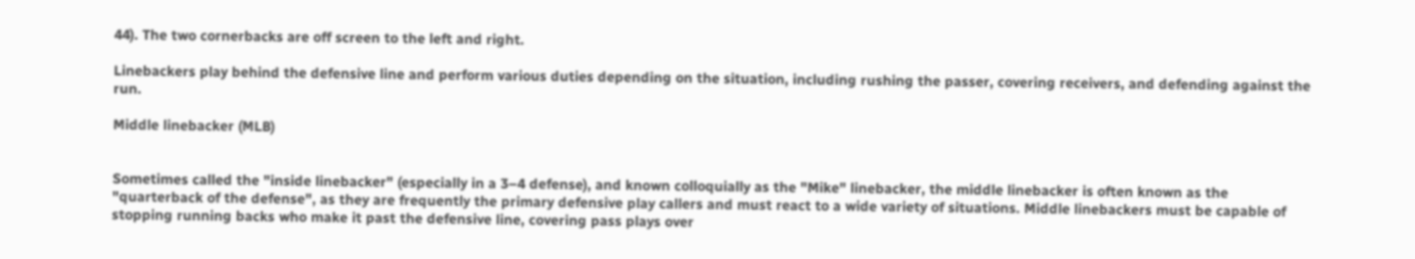44). The two cornerbacks are off screen to the left and right.

Linebackers play behind the defensive line and perform various duties depending on the situation, including rushing the passer, covering receivers, and defending against the run.

Middle linebacker (MLB)


Sometimes called the "inside linebacker" (especially in a 3–4 defense), and known colloquially as the "Mike" linebacker, the middle linebacker is often known as the "quarterback of the defense", as they are frequently the primary defensive play callers and must react to a wide variety of situations. Middle linebackers must be capable of stopping running backs who make it past the defensive line, covering pass plays over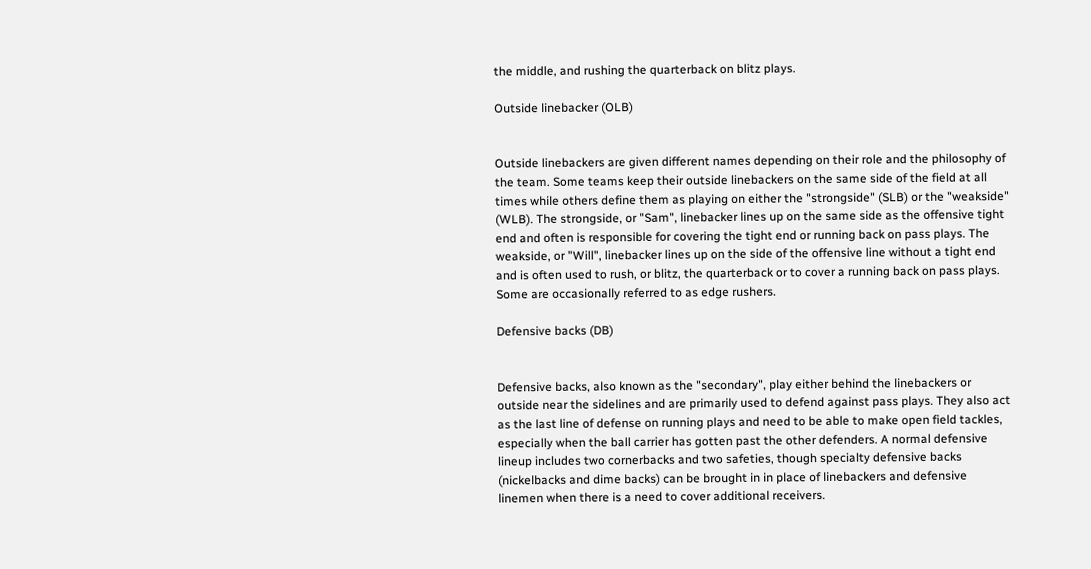the middle, and rushing the quarterback on blitz plays.

Outside linebacker (OLB)


Outside linebackers are given different names depending on their role and the philosophy of the team. Some teams keep their outside linebackers on the same side of the field at all times while others define them as playing on either the "strongside" (SLB) or the "weakside" (WLB). The strongside, or "Sam", linebacker lines up on the same side as the offensive tight end and often is responsible for covering the tight end or running back on pass plays. The weakside, or "Will", linebacker lines up on the side of the offensive line without a tight end and is often used to rush, or blitz, the quarterback or to cover a running back on pass plays. Some are occasionally referred to as edge rushers.

Defensive backs (DB)


Defensive backs, also known as the "secondary", play either behind the linebackers or outside near the sidelines and are primarily used to defend against pass plays. They also act as the last line of defense on running plays and need to be able to make open field tackles, especially when the ball carrier has gotten past the other defenders. A normal defensive lineup includes two cornerbacks and two safeties, though specialty defensive backs (nickelbacks and dime backs) can be brought in in place of linebackers and defensive linemen when there is a need to cover additional receivers.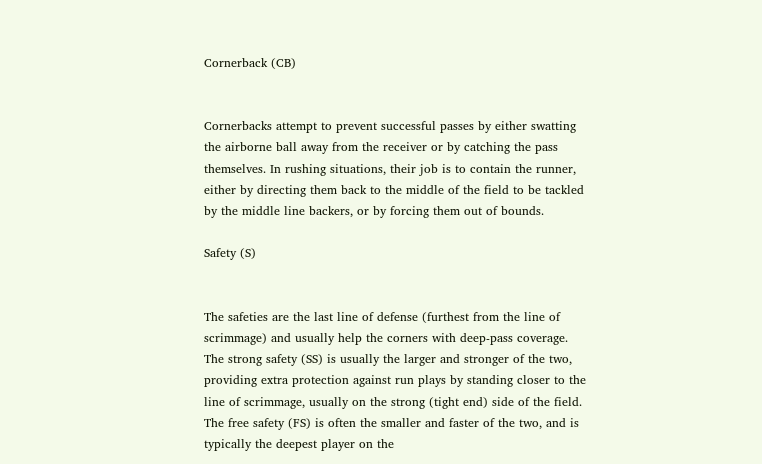Cornerback (CB)


Cornerbacks attempt to prevent successful passes by either swatting the airborne ball away from the receiver or by catching the pass themselves. In rushing situations, their job is to contain the runner, either by directing them back to the middle of the field to be tackled by the middle line backers, or by forcing them out of bounds.

Safety (S)


The safeties are the last line of defense (furthest from the line of scrimmage) and usually help the corners with deep-pass coverage. The strong safety (SS) is usually the larger and stronger of the two, providing extra protection against run plays by standing closer to the line of scrimmage, usually on the strong (tight end) side of the field. The free safety (FS) is often the smaller and faster of the two, and is typically the deepest player on the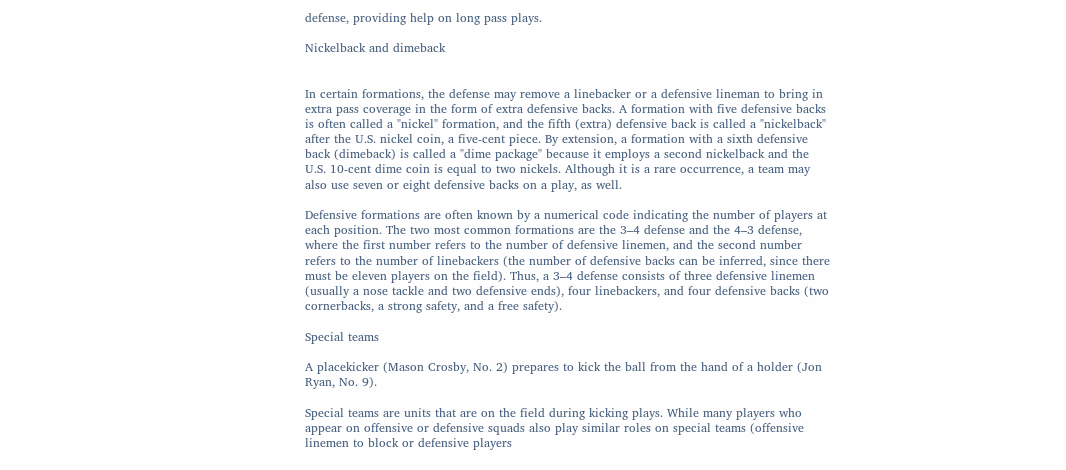defense, providing help on long pass plays.

Nickelback and dimeback


In certain formations, the defense may remove a linebacker or a defensive lineman to bring in extra pass coverage in the form of extra defensive backs. A formation with five defensive backs is often called a "nickel" formation, and the fifth (extra) defensive back is called a "nickelback" after the U.S. nickel coin, a five-cent piece. By extension, a formation with a sixth defensive back (dimeback) is called a "dime package" because it employs a second nickelback and the U.S. 10-cent dime coin is equal to two nickels. Although it is a rare occurrence, a team may also use seven or eight defensive backs on a play, as well.

Defensive formations are often known by a numerical code indicating the number of players at each position. The two most common formations are the 3–4 defense and the 4–3 defense, where the first number refers to the number of defensive linemen, and the second number refers to the number of linebackers (the number of defensive backs can be inferred, since there must be eleven players on the field). Thus, a 3–4 defense consists of three defensive linemen (usually a nose tackle and two defensive ends), four linebackers, and four defensive backs (two cornerbacks, a strong safety, and a free safety).

Special teams

A placekicker (Mason Crosby, No. 2) prepares to kick the ball from the hand of a holder (Jon Ryan, No. 9).

Special teams are units that are on the field during kicking plays. While many players who appear on offensive or defensive squads also play similar roles on special teams (offensive linemen to block or defensive players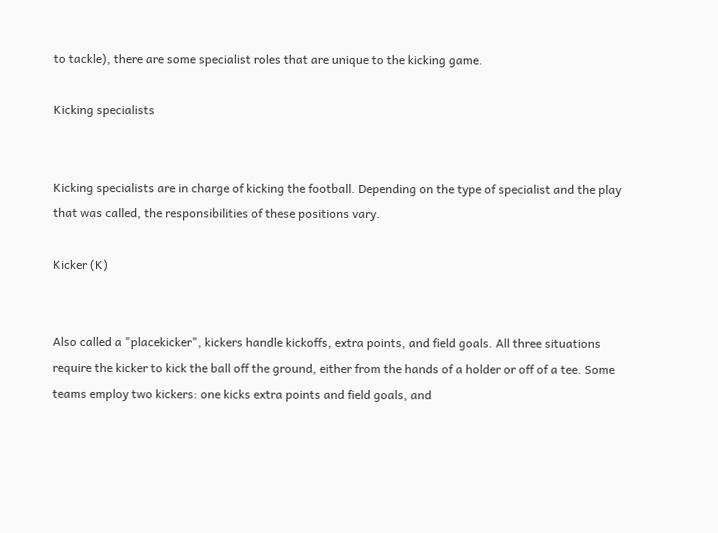to tackle), there are some specialist roles that are unique to the kicking game.

Kicking specialists


Kicking specialists are in charge of kicking the football. Depending on the type of specialist and the play that was called, the responsibilities of these positions vary.

Kicker (K)


Also called a "placekicker", kickers handle kickoffs, extra points, and field goals. All three situations require the kicker to kick the ball off the ground, either from the hands of a holder or off of a tee. Some teams employ two kickers: one kicks extra points and field goals, and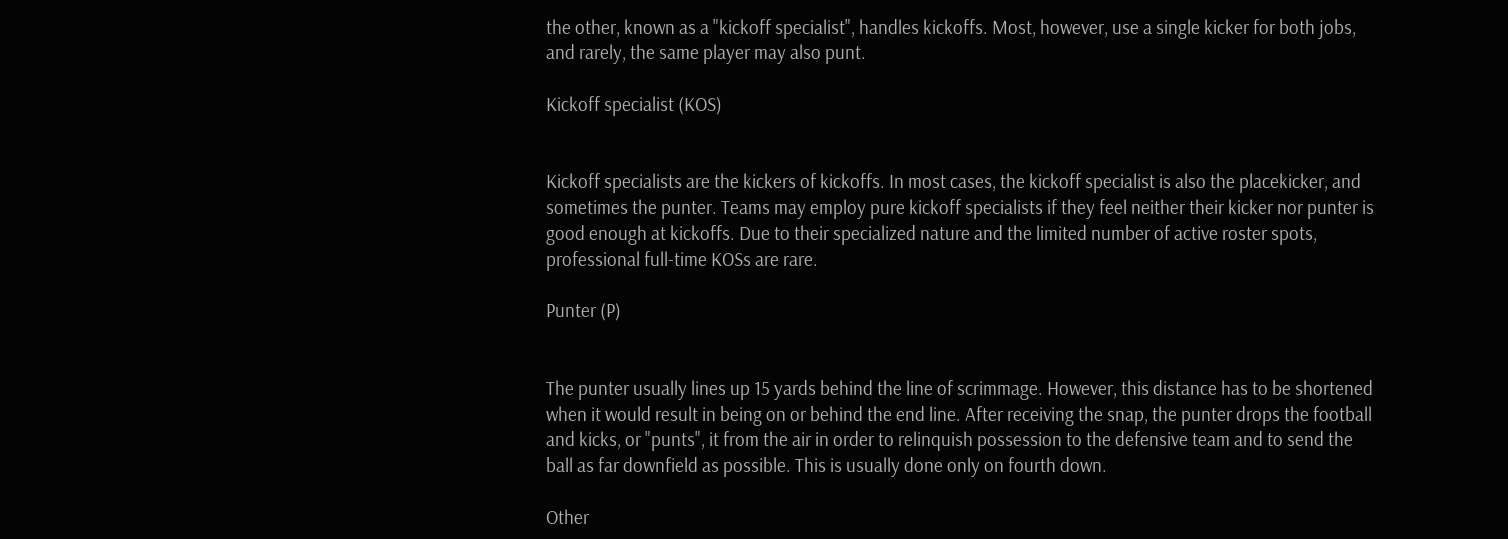the other, known as a "kickoff specialist", handles kickoffs. Most, however, use a single kicker for both jobs, and rarely, the same player may also punt.

Kickoff specialist (KOS)


Kickoff specialists are the kickers of kickoffs. In most cases, the kickoff specialist is also the placekicker, and sometimes the punter. Teams may employ pure kickoff specialists if they feel neither their kicker nor punter is good enough at kickoffs. Due to their specialized nature and the limited number of active roster spots, professional full-time KOSs are rare.

Punter (P)


The punter usually lines up 15 yards behind the line of scrimmage. However, this distance has to be shortened when it would result in being on or behind the end line. After receiving the snap, the punter drops the football and kicks, or "punts", it from the air in order to relinquish possession to the defensive team and to send the ball as far downfield as possible. This is usually done only on fourth down.

Other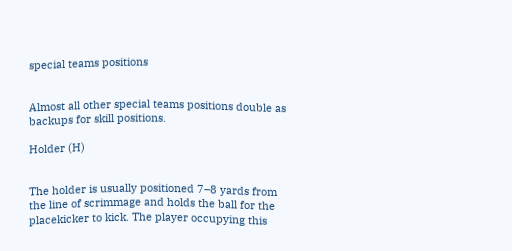special teams positions


Almost all other special teams positions double as backups for skill positions.

Holder (H)


The holder is usually positioned 7–8 yards from the line of scrimmage and holds the ball for the placekicker to kick. The player occupying this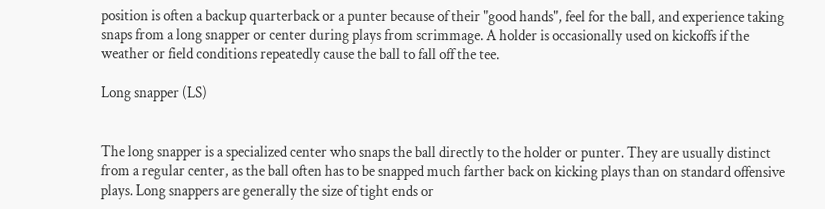position is often a backup quarterback or a punter because of their "good hands", feel for the ball, and experience taking snaps from a long snapper or center during plays from scrimmage. A holder is occasionally used on kickoffs if the weather or field conditions repeatedly cause the ball to fall off the tee.

Long snapper (LS)


The long snapper is a specialized center who snaps the ball directly to the holder or punter. They are usually distinct from a regular center, as the ball often has to be snapped much farther back on kicking plays than on standard offensive plays. Long snappers are generally the size of tight ends or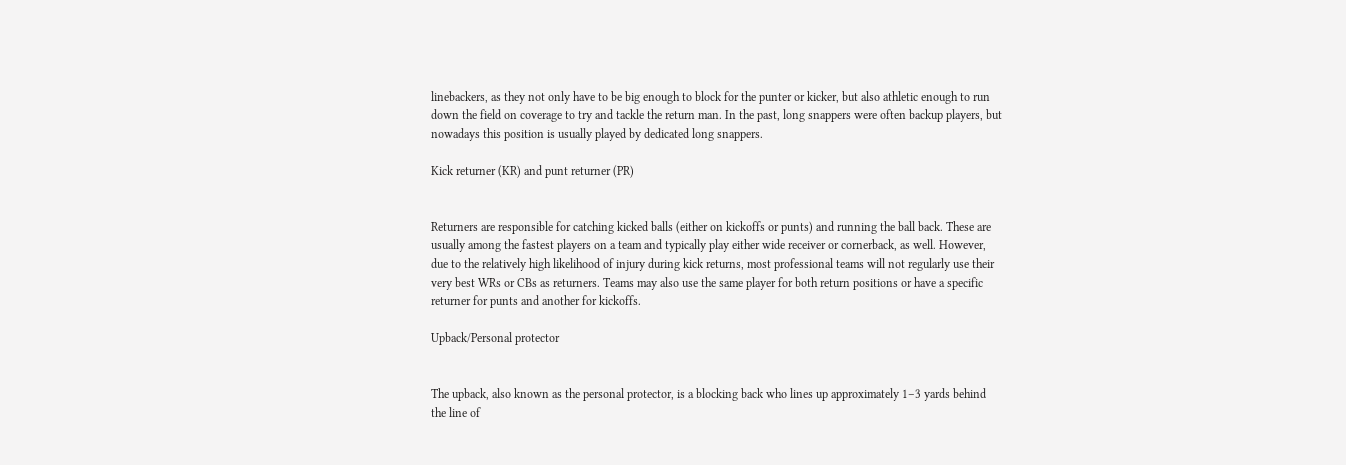linebackers, as they not only have to be big enough to block for the punter or kicker, but also athletic enough to run down the field on coverage to try and tackle the return man. In the past, long snappers were often backup players, but nowadays this position is usually played by dedicated long snappers.

Kick returner (KR) and punt returner (PR)


Returners are responsible for catching kicked balls (either on kickoffs or punts) and running the ball back. These are usually among the fastest players on a team and typically play either wide receiver or cornerback, as well. However, due to the relatively high likelihood of injury during kick returns, most professional teams will not regularly use their very best WRs or CBs as returners. Teams may also use the same player for both return positions or have a specific returner for punts and another for kickoffs.

Upback/Personal protector


The upback, also known as the personal protector, is a blocking back who lines up approximately 1–3 yards behind the line of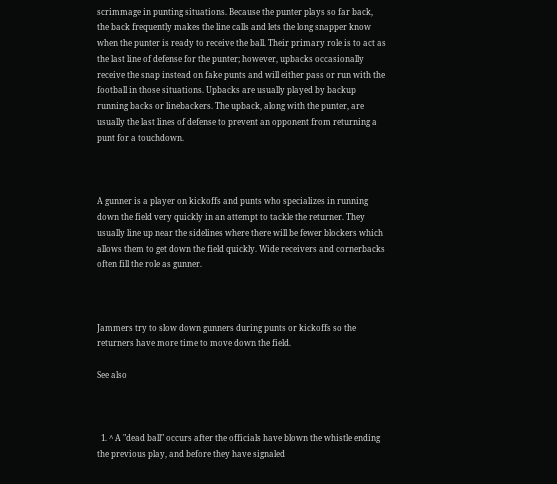scrimmage in punting situations. Because the punter plays so far back, the back frequently makes the line calls and lets the long snapper know when the punter is ready to receive the ball. Their primary role is to act as the last line of defense for the punter; however, upbacks occasionally receive the snap instead on fake punts and will either pass or run with the football in those situations. Upbacks are usually played by backup running backs or linebackers. The upback, along with the punter, are usually the last lines of defense to prevent an opponent from returning a punt for a touchdown.



A gunner is a player on kickoffs and punts who specializes in running down the field very quickly in an attempt to tackle the returner. They usually line up near the sidelines where there will be fewer blockers which allows them to get down the field quickly. Wide receivers and cornerbacks often fill the role as gunner.



Jammers try to slow down gunners during punts or kickoffs so the returners have more time to move down the field.

See also



  1. ^ A "dead ball" occurs after the officials have blown the whistle ending the previous play, and before they have signaled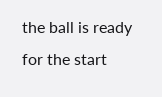the ball is ready for the start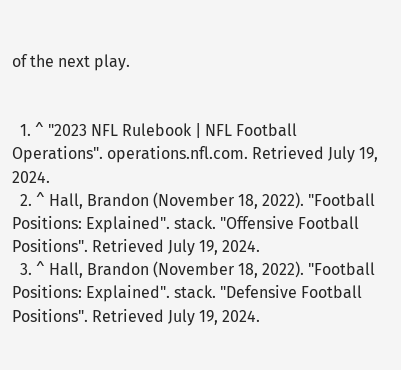of the next play.


  1. ^ "2023 NFL Rulebook | NFL Football Operations". operations.nfl.com. Retrieved July 19, 2024.
  2. ^ Hall, Brandon (November 18, 2022). "Football Positions: Explained". stack. "Offensive Football Positions". Retrieved July 19, 2024.
  3. ^ Hall, Brandon (November 18, 2022). "Football Positions: Explained". stack. "Defensive Football Positions". Retrieved July 19, 2024.